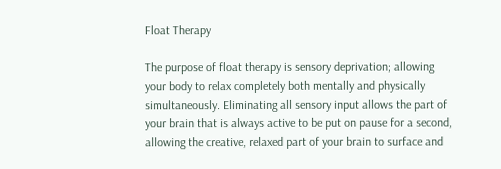Float Therapy

The purpose of float therapy is sensory deprivation; allowing your body to relax completely both mentally and physically simultaneously. Eliminating all sensory input allows the part of your brain that is always active to be put on pause for a second, allowing the creative, relaxed part of your brain to surface and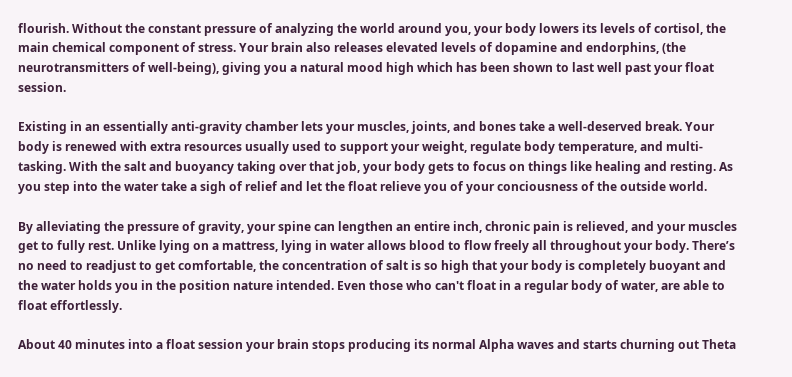flourish. Without the constant pressure of analyzing the world around you, your body lowers its levels of cortisol, the main chemical component of stress. Your brain also releases elevated levels of dopamine and endorphins, (the neurotransmitters of well-being), giving you a natural mood high which has been shown to last well past your float session.

Existing in an essentially anti-gravity chamber lets your muscles, joints, and bones take a well-deserved break. Your body is renewed with extra resources usually used to support your weight, regulate body temperature, and multi-tasking. With the salt and buoyancy taking over that job, your body gets to focus on things like healing and resting. As you step into the water take a sigh of relief and let the float relieve you of your conciousness of the outside world.

By alleviating the pressure of gravity, your spine can lengthen an entire inch, chronic pain is relieved, and your muscles get to fully rest. Unlike lying on a mattress, lying in water allows blood to flow freely all throughout your body. There’s no need to readjust to get comfortable, the concentration of salt is so high that your body is completely buoyant and the water holds you in the position nature intended. Even those who can't float in a regular body of water, are able to float effortlessly.

About 40 minutes into a float session your brain stops producing its normal Alpha waves and starts churning out Theta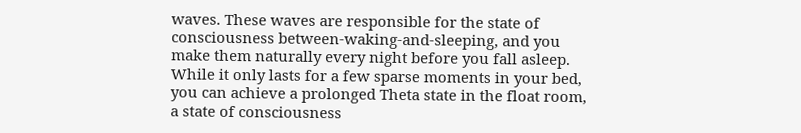waves. These waves are responsible for the state of consciousness between-waking-and-sleeping, and you make them naturally every night before you fall asleep. While it only lasts for a few sparse moments in your bed, you can achieve a prolonged Theta state in the float room, a state of consciousness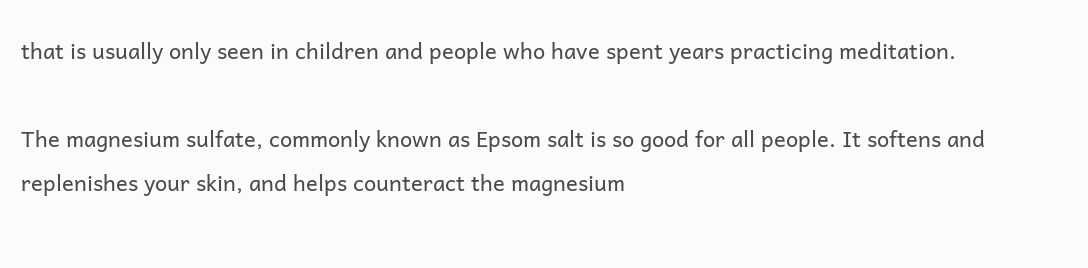that is usually only seen in children and people who have spent years practicing meditation.

The magnesium sulfate, commonly known as Epsom salt is so good for all people. It softens and replenishes your skin, and helps counteract the magnesium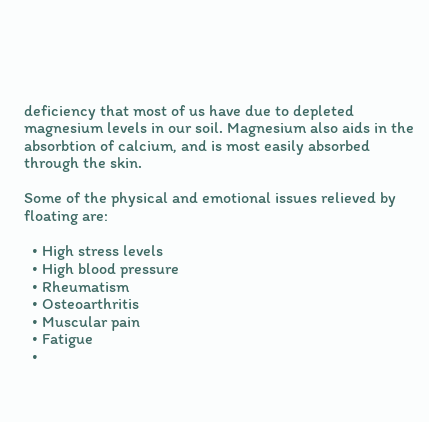deficiency that most of us have due to depleted magnesium levels in our soil. Magnesium also aids in the absorbtion of calcium, and is most easily absorbed through the skin.

Some of the physical and emotional issues relieved by floating are:

  • High stress levels
  • High blood pressure
  • Rheumatism
  • Osteoarthritis
  • Muscular pain
  • Fatigue
  •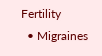Fertility
  • Migraines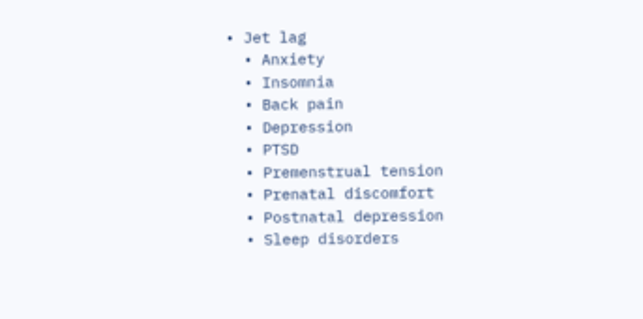• Jet lag
  • Anxiety
  • Insomnia
  • Back pain
  • Depression
  • PTSD
  • Premenstrual tension
  • Prenatal discomfort
  • Postnatal depression
  • Sleep disorders